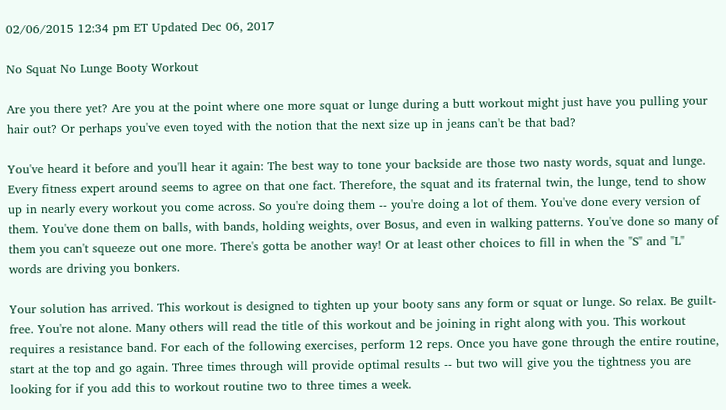02/06/2015 12:34 pm ET Updated Dec 06, 2017

No Squat No Lunge Booty Workout

Are you there yet? Are you at the point where one more squat or lunge during a butt workout might just have you pulling your hair out? Or perhaps you've even toyed with the notion that the next size up in jeans can't be that bad?

You've heard it before and you'll hear it again: The best way to tone your backside are those two nasty words, squat and lunge. Every fitness expert around seems to agree on that one fact. Therefore, the squat and its fraternal twin, the lunge, tend to show up in nearly every workout you come across. So you're doing them -- you're doing a lot of them. You've done every version of them. You've done them on balls, with bands, holding weights, over Bosus, and even in walking patterns. You've done so many of them you can't squeeze out one more. There's gotta be another way! Or at least other choices to fill in when the "S" and "L" words are driving you bonkers.

Your solution has arrived. This workout is designed to tighten up your booty sans any form or squat or lunge. So relax. Be guilt-free. You're not alone. Many others will read the title of this workout and be joining in right along with you. This workout requires a resistance band. For each of the following exercises, perform 12 reps. Once you have gone through the entire routine, start at the top and go again. Three times through will provide optimal results -- but two will give you the tightness you are looking for if you add this to workout routine two to three times a week.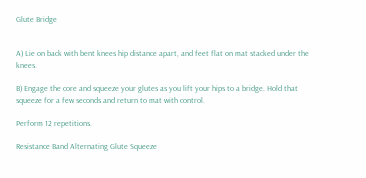Glute Bridge


A) Lie on back with bent knees hip distance apart, and feet flat on mat stacked under the knees.

B) Engage the core and squeeze your glutes as you lift your hips to a bridge. Hold that squeeze for a few seconds and return to mat with control.

Perform 12 repetitions.

Resistance Band Alternating Glute Squeeze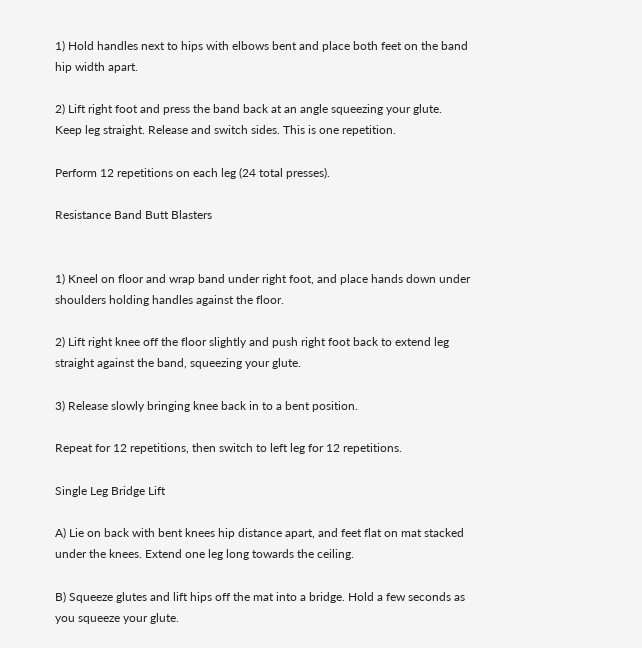1) Hold handles next to hips with elbows bent and place both feet on the band hip width apart.

2) Lift right foot and press the band back at an angle squeezing your glute. Keep leg straight. Release and switch sides. This is one repetition.

Perform 12 repetitions on each leg (24 total presses).

Resistance Band Butt Blasters


1) Kneel on floor and wrap band under right foot, and place hands down under shoulders holding handles against the floor.

2) Lift right knee off the floor slightly and push right foot back to extend leg straight against the band, squeezing your glute.

3) Release slowly bringing knee back in to a bent position.

Repeat for 12 repetitions, then switch to left leg for 12 repetitions.

Single Leg Bridge Lift

A) Lie on back with bent knees hip distance apart, and feet flat on mat stacked under the knees. Extend one leg long towards the ceiling.

B) Squeeze glutes and lift hips off the mat into a bridge. Hold a few seconds as you squeeze your glute.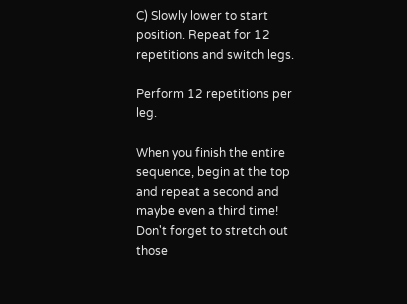C) Slowly lower to start position. Repeat for 12 repetitions and switch legs.

Perform 12 repetitions per leg.

When you finish the entire sequence, begin at the top and repeat a second and maybe even a third time! Don't forget to stretch out those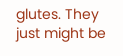glutes. They just might be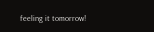feeling it tomorrow!